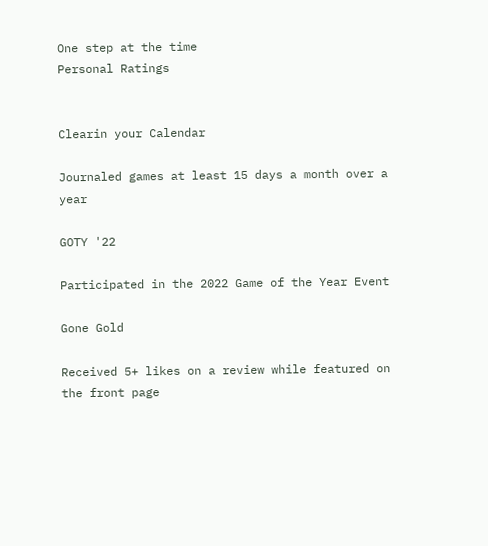One step at the time
Personal Ratings


Clearin your Calendar

Journaled games at least 15 days a month over a year

GOTY '22

Participated in the 2022 Game of the Year Event

Gone Gold

Received 5+ likes on a review while featured on the front page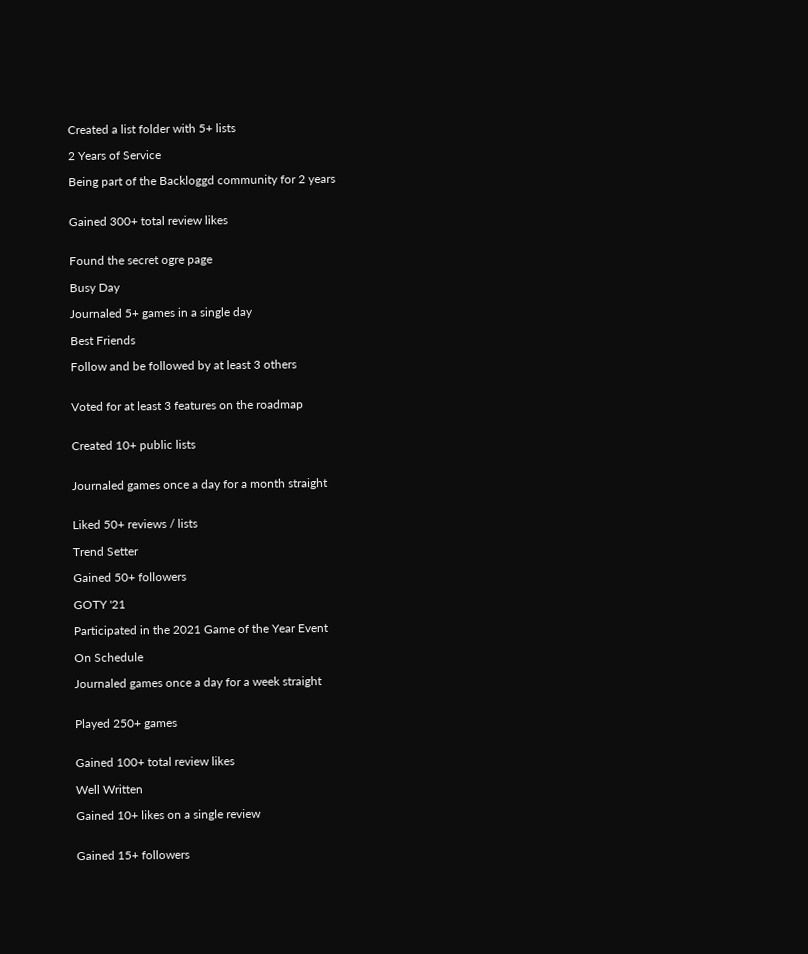Created a list folder with 5+ lists

2 Years of Service

Being part of the Backloggd community for 2 years


Gained 300+ total review likes


Found the secret ogre page

Busy Day

Journaled 5+ games in a single day

Best Friends

Follow and be followed by at least 3 others


Voted for at least 3 features on the roadmap


Created 10+ public lists


Journaled games once a day for a month straight


Liked 50+ reviews / lists

Trend Setter

Gained 50+ followers

GOTY '21

Participated in the 2021 Game of the Year Event

On Schedule

Journaled games once a day for a week straight


Played 250+ games


Gained 100+ total review likes

Well Written

Gained 10+ likes on a single review


Gained 15+ followers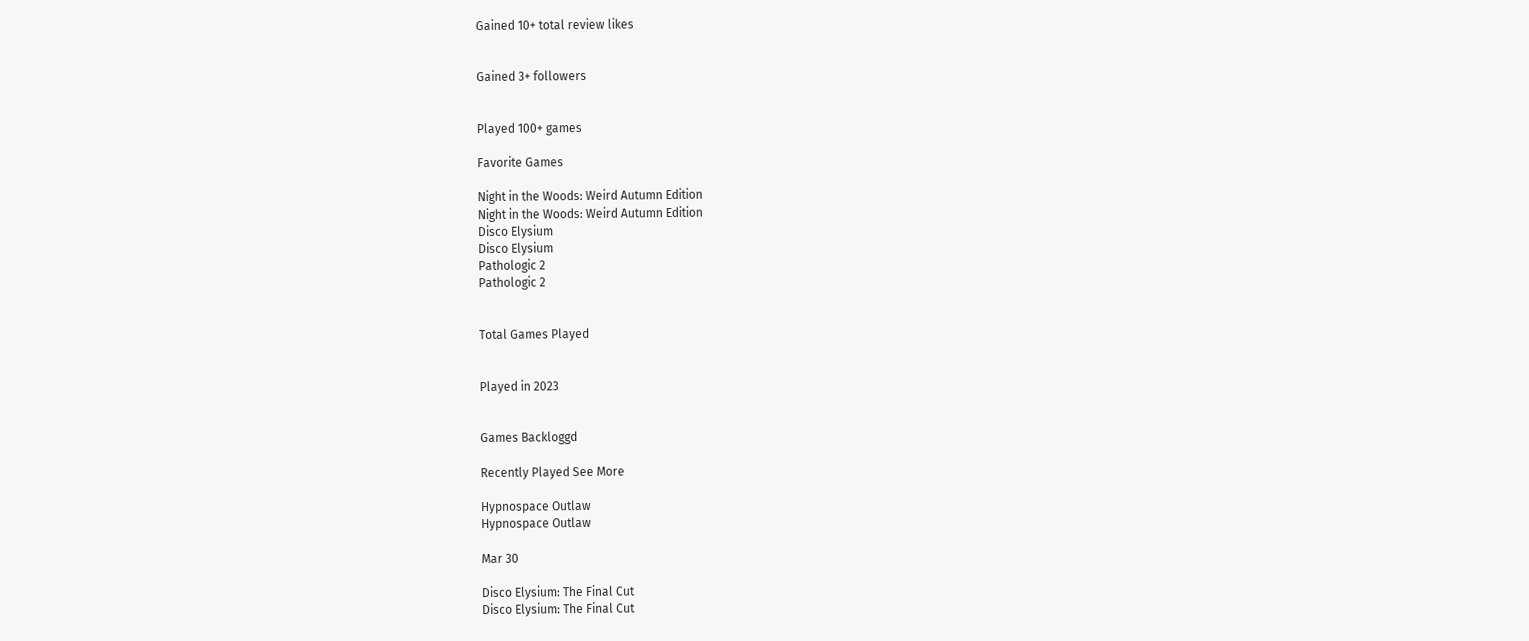Gained 10+ total review likes


Gained 3+ followers


Played 100+ games

Favorite Games

Night in the Woods: Weird Autumn Edition
Night in the Woods: Weird Autumn Edition
Disco Elysium
Disco Elysium
Pathologic 2
Pathologic 2


Total Games Played


Played in 2023


Games Backloggd

Recently Played See More

Hypnospace Outlaw
Hypnospace Outlaw

Mar 30

Disco Elysium: The Final Cut
Disco Elysium: The Final Cut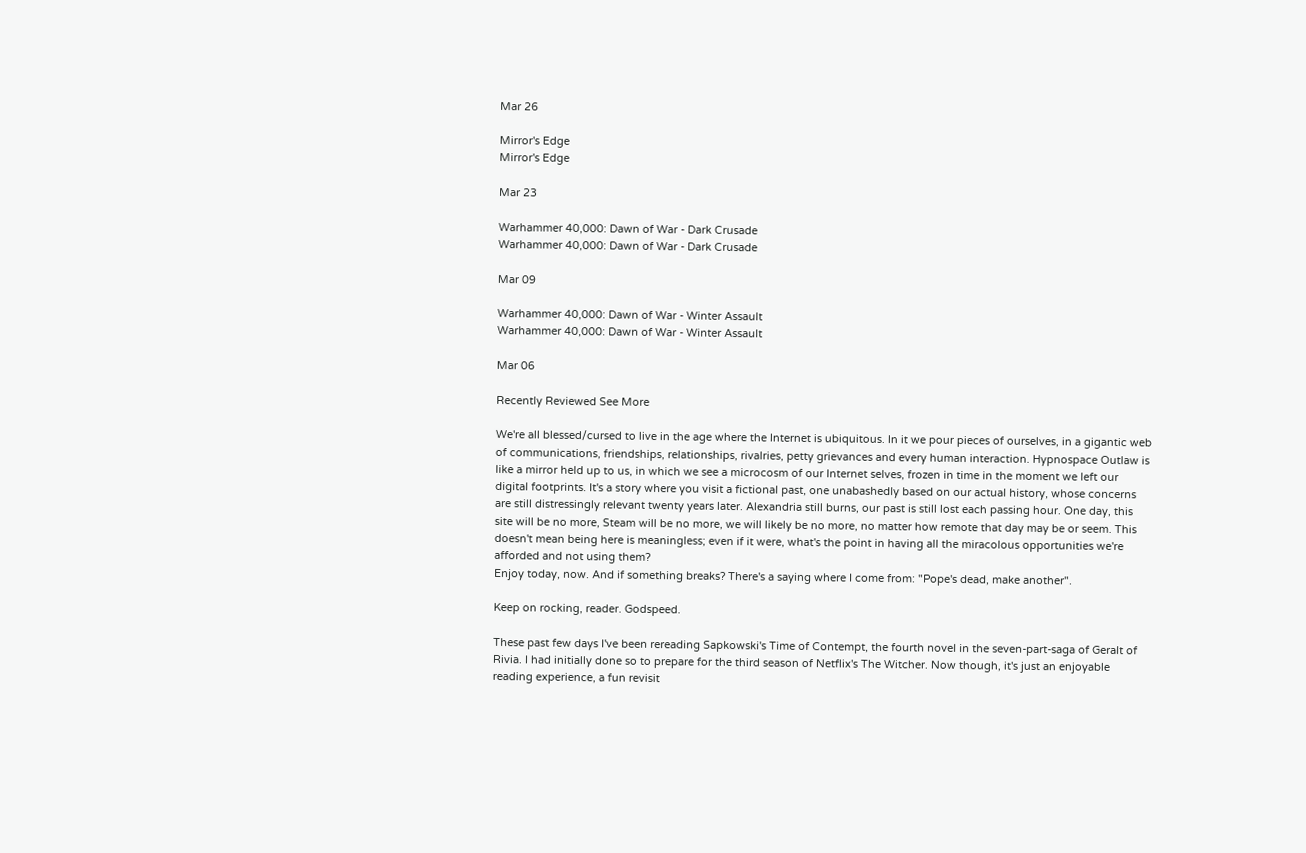Mar 26

Mirror's Edge
Mirror's Edge

Mar 23

Warhammer 40,000: Dawn of War - Dark Crusade
Warhammer 40,000: Dawn of War - Dark Crusade

Mar 09

Warhammer 40,000: Dawn of War - Winter Assault
Warhammer 40,000: Dawn of War - Winter Assault

Mar 06

Recently Reviewed See More

We're all blessed/cursed to live in the age where the Internet is ubiquitous. In it we pour pieces of ourselves, in a gigantic web of communications, friendships, relationships, rivalries, petty grievances and every human interaction. Hypnospace Outlaw is like a mirror held up to us, in which we see a microcosm of our Internet selves, frozen in time in the moment we left our digital footprints. It's a story where you visit a fictional past, one unabashedly based on our actual history, whose concerns are still distressingly relevant twenty years later. Alexandria still burns, our past is still lost each passing hour. One day, this site will be no more, Steam will be no more, we will likely be no more, no matter how remote that day may be or seem. This doesn't mean being here is meaningless; even if it were, what's the point in having all the miracolous opportunities we're afforded and not using them?
Enjoy today, now. And if something breaks? There's a saying where I come from: "Pope's dead, make another".

Keep on rocking, reader. Godspeed.

These past few days I've been rereading Sapkowski's Time of Contempt, the fourth novel in the seven-part-saga of Geralt of Rivia. I had initially done so to prepare for the third season of Netflix's The Witcher. Now though, it's just an enjoyable reading experience, a fun revisit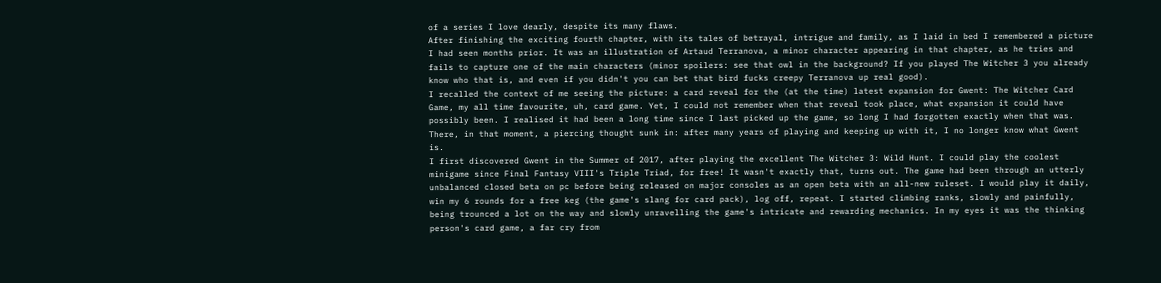of a series I love dearly, despite its many flaws.
After finishing the exciting fourth chapter, with its tales of betrayal, intrigue and family, as I laid in bed I remembered a picture I had seen months prior. It was an illustration of Artaud Terranova, a minor character appearing in that chapter, as he tries and fails to capture one of the main characters (minor spoilers: see that owl in the background? If you played The Witcher 3 you already know who that is, and even if you didn't you can bet that bird fucks creepy Terranova up real good).
I recalled the context of me seeing the picture: a card reveal for the (at the time) latest expansion for Gwent: The Witcher Card Game, my all time favourite, uh, card game. Yet, I could not remember when that reveal took place, what expansion it could have possibly been. I realised it had been a long time since I last picked up the game, so long I had forgotten exactly when that was. There, in that moment, a piercing thought sunk in: after many years of playing and keeping up with it, I no longer know what Gwent is.
I first discovered Gwent in the Summer of 2017, after playing the excellent The Witcher 3: Wild Hunt. I could play the coolest minigame since Final Fantasy VIII's Triple Triad, for free! It wasn't exactly that, turns out. The game had been through an utterly unbalanced closed beta on pc before being released on major consoles as an open beta with an all-new ruleset. I would play it daily, win my 6 rounds for a free keg (the game's slang for card pack), log off, repeat. I started climbing ranks, slowly and painfully, being trounced a lot on the way and slowly unravelling the game's intricate and rewarding mechanics. In my eyes it was the thinking person's card game, a far cry from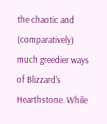the chaotic and (comparatively) much greedier ways of Blizzard's Hearthstone. While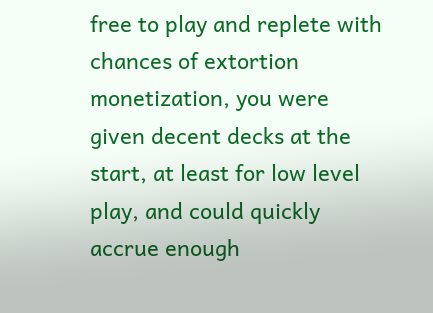free to play and replete with chances of extortion monetization, you were given decent decks at the start, at least for low level play, and could quickly accrue enough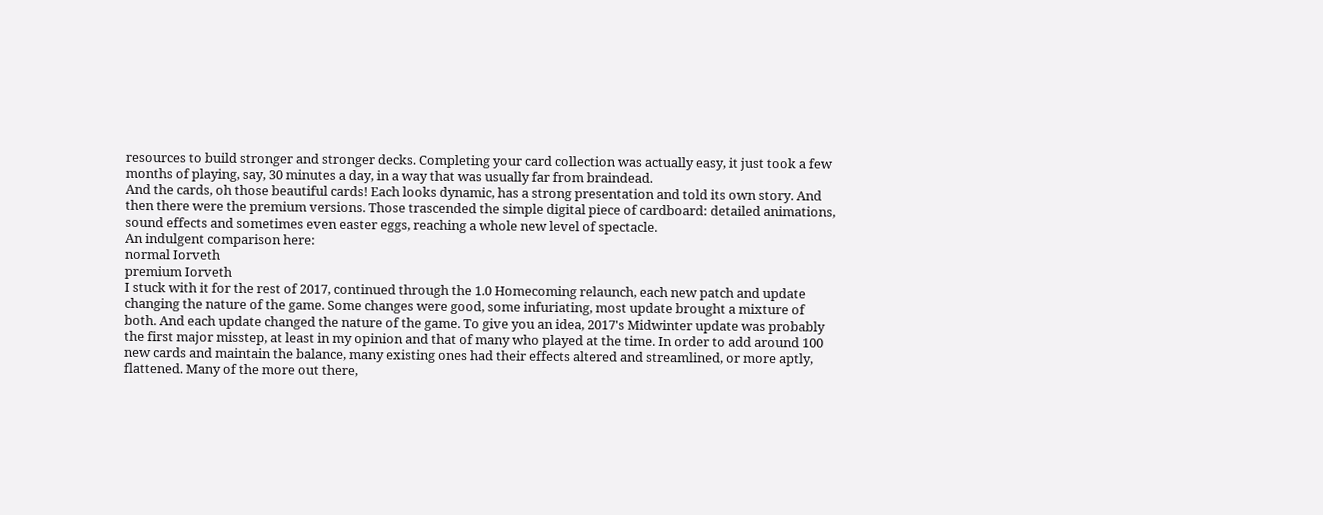resources to build stronger and stronger decks. Completing your card collection was actually easy, it just took a few months of playing, say, 30 minutes a day, in a way that was usually far from braindead.
And the cards, oh those beautiful cards! Each looks dynamic, has a strong presentation and told its own story. And then there were the premium versions. Those trascended the simple digital piece of cardboard: detailed animations, sound effects and sometimes even easter eggs, reaching a whole new level of spectacle.
An indulgent comparison here:
normal Iorveth
premium Iorveth
I stuck with it for the rest of 2017, continued through the 1.0 Homecoming relaunch, each new patch and update changing the nature of the game. Some changes were good, some infuriating, most update brought a mixture of both. And each update changed the nature of the game. To give you an idea, 2017's Midwinter update was probably the first major misstep, at least in my opinion and that of many who played at the time. In order to add around 100 new cards and maintain the balance, many existing ones had their effects altered and streamlined, or more aptly, flattened. Many of the more out there,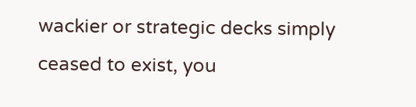wackier or strategic decks simply ceased to exist, you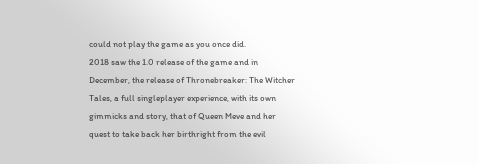could not play the game as you once did.
2018 saw the 1.0 release of the game and in December, the release of Thronebreaker: The Witcher Tales, a full singleplayer experience, with its own gimmicks and story, that of Queen Meve and her quest to take back her birthright from the evil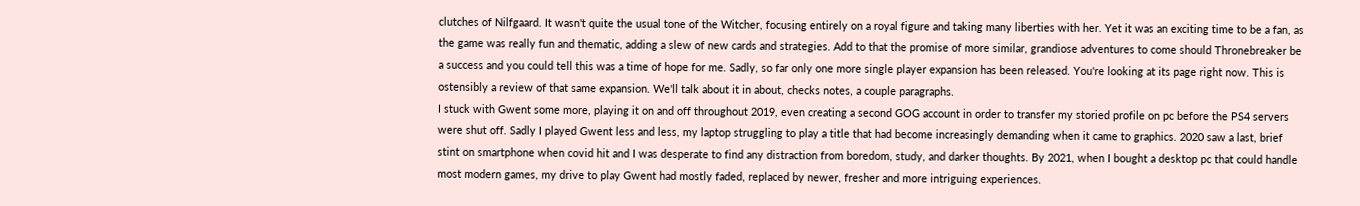clutches of Nilfgaard. It wasn't quite the usual tone of the Witcher, focusing entirely on a royal figure and taking many liberties with her. Yet it was an exciting time to be a fan, as the game was really fun and thematic, adding a slew of new cards and strategies. Add to that the promise of more similar, grandiose adventures to come should Thronebreaker be a success and you could tell this was a time of hope for me. Sadly, so far only one more single player expansion has been released. You're looking at its page right now. This is ostensibly a review of that same expansion. We'll talk about it in about, checks notes, a couple paragraphs.
I stuck with Gwent some more, playing it on and off throughout 2019, even creating a second GOG account in order to transfer my storied profile on pc before the PS4 servers were shut off. Sadly I played Gwent less and less, my laptop struggling to play a title that had become increasingly demanding when it came to graphics. 2020 saw a last, brief stint on smartphone when covid hit and I was desperate to find any distraction from boredom, study, and darker thoughts. By 2021, when I bought a desktop pc that could handle most modern games, my drive to play Gwent had mostly faded, replaced by newer, fresher and more intriguing experiences.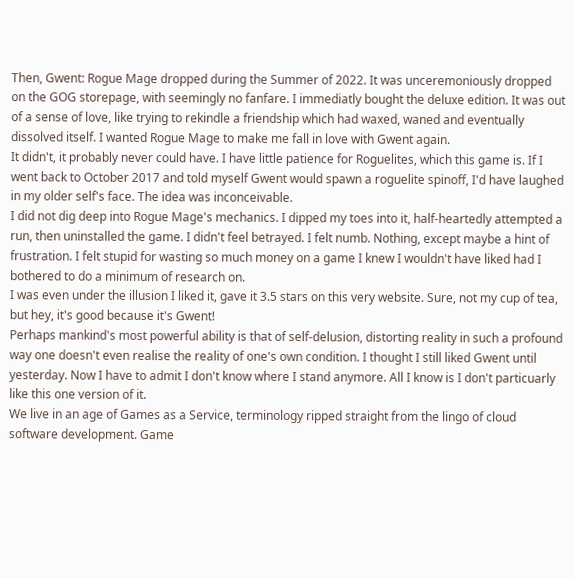Then, Gwent: Rogue Mage dropped during the Summer of 2022. It was unceremoniously dropped on the GOG storepage, with seemingly no fanfare. I immediatly bought the deluxe edition. It was out of a sense of love, like trying to rekindle a friendship which had waxed, waned and eventually dissolved itself. I wanted Rogue Mage to make me fall in love with Gwent again.
It didn't, it probably never could have. I have little patience for Roguelites, which this game is. If I went back to October 2017 and told myself Gwent would spawn a roguelite spinoff, I'd have laughed in my older self's face. The idea was inconceivable.
I did not dig deep into Rogue Mage's mechanics. I dipped my toes into it, half-heartedly attempted a run, then uninstalled the game. I didn't feel betrayed. I felt numb. Nothing, except maybe a hint of frustration. I felt stupid for wasting so much money on a game I knew I wouldn't have liked had I bothered to do a minimum of research on.
I was even under the illusion I liked it, gave it 3.5 stars on this very website. Sure, not my cup of tea, but hey, it's good because it's Gwent!
Perhaps mankind's most powerful ability is that of self-delusion, distorting reality in such a profound way one doesn't even realise the reality of one's own condition. I thought I still liked Gwent until yesterday. Now I have to admit I don't know where I stand anymore. All I know is I don't particuarly like this one version of it.
We live in an age of Games as a Service, terminology ripped straight from the lingo of cloud software development. Game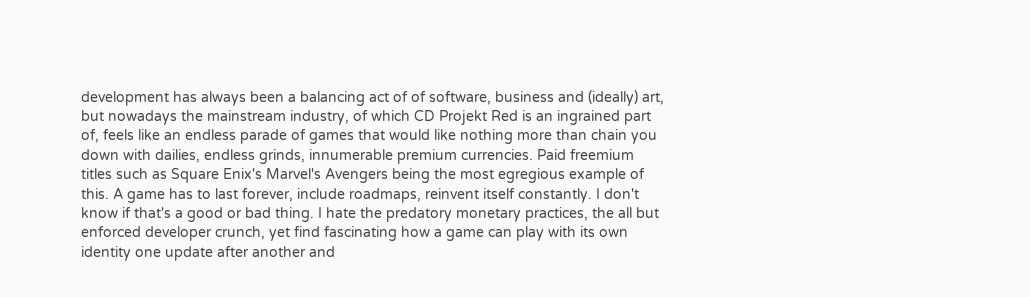development has always been a balancing act of of software, business and (ideally) art, but nowadays the mainstream industry, of which CD Projekt Red is an ingrained part of, feels like an endless parade of games that would like nothing more than chain you down with dailies, endless grinds, innumerable premium currencies. Paid freemium titles such as Square Enix's Marvel's Avengers being the most egregious example of this. A game has to last forever, include roadmaps, reinvent itself constantly. I don't know if that's a good or bad thing. I hate the predatory monetary practices, the all but enforced developer crunch, yet find fascinating how a game can play with its own identity one update after another and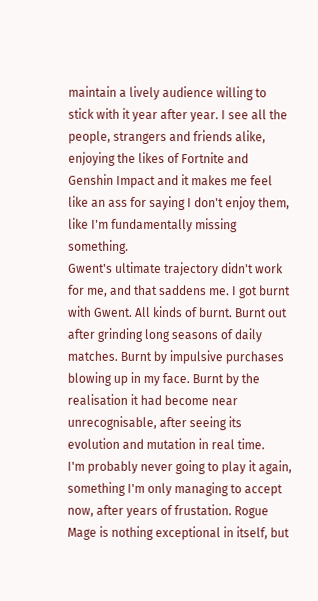maintain a lively audience willing to stick with it year after year. I see all the people, strangers and friends alike, enjoying the likes of Fortnite and Genshin Impact and it makes me feel like an ass for saying I don't enjoy them, like I'm fundamentally missing something.
Gwent's ultimate trajectory didn't work for me, and that saddens me. I got burnt with Gwent. All kinds of burnt. Burnt out after grinding long seasons of daily matches. Burnt by impulsive purchases blowing up in my face. Burnt by the realisation it had become near unrecognisable, after seeing its evolution and mutation in real time.
I'm probably never going to play it again, something I'm only managing to accept now, after years of frustation. Rogue Mage is nothing exceptional in itself, but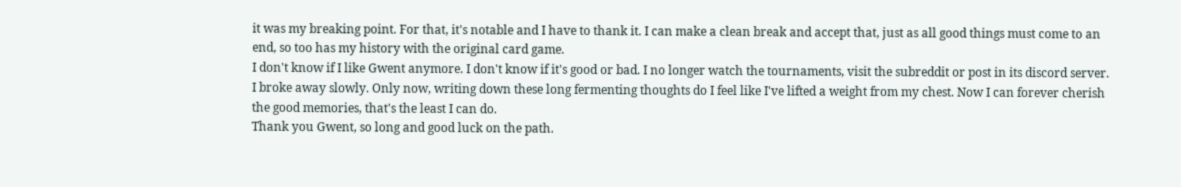it was my breaking point. For that, it's notable and I have to thank it. I can make a clean break and accept that, just as all good things must come to an end, so too has my history with the original card game.
I don't know if I like Gwent anymore. I don't know if it's good or bad. I no longer watch the tournaments, visit the subreddit or post in its discord server. I broke away slowly. Only now, writing down these long fermenting thoughts do I feel like I've lifted a weight from my chest. Now I can forever cherish the good memories, that's the least I can do.
Thank you Gwent, so long and good luck on the path.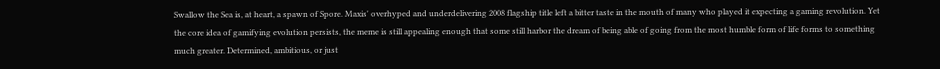Swallow the Sea is, at heart, a spawn of Spore. Maxis' overhyped and underdelivering 2008 flagship title left a bitter taste in the mouth of many who played it expecting a gaming revolution. Yet the core idea of gamifying evolution persists, the meme is still appealing enough that some still harbor the dream of being able of going from the most humble form of life forms to something much greater. Determined, ambitious, or just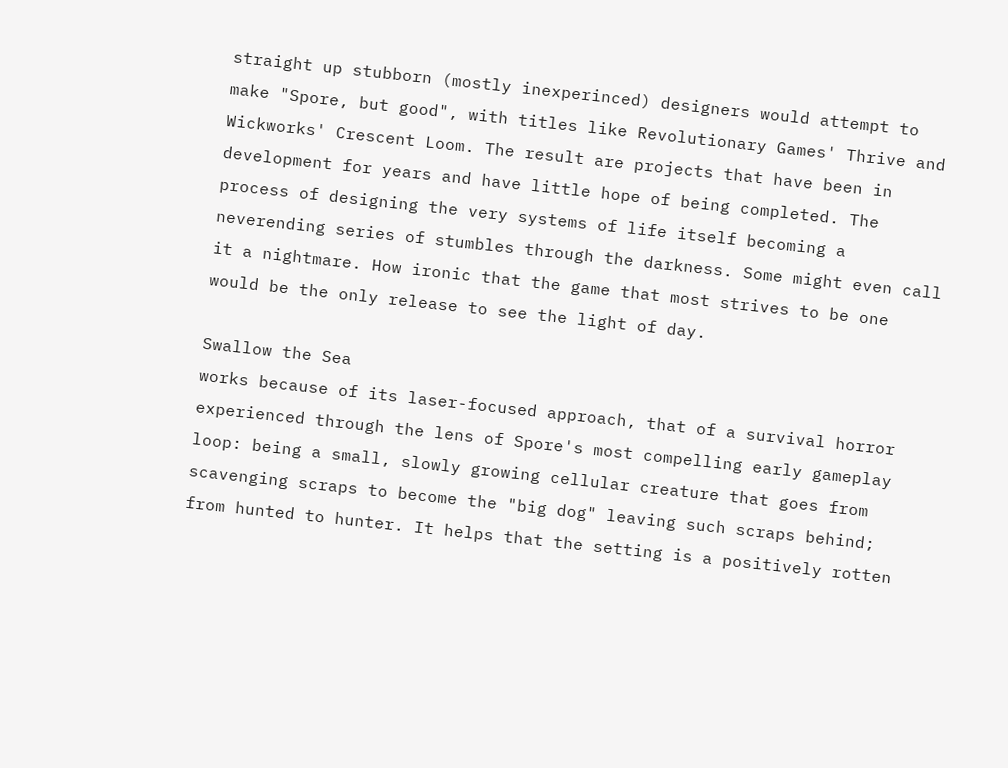straight up stubborn (mostly inexperinced) designers would attempt to make "Spore, but good", with titles like Revolutionary Games' Thrive and Wickworks' Crescent Loom. The result are projects that have been in development for years and have little hope of being completed. The process of designing the very systems of life itself becoming a neverending series of stumbles through the darkness. Some might even call it a nightmare. How ironic that the game that most strives to be one would be the only release to see the light of day.

Swallow the Sea
works because of its laser-focused approach, that of a survival horror experienced through the lens of Spore's most compelling early gameplay loop: being a small, slowly growing cellular creature that goes from scavenging scraps to become the "big dog" leaving such scraps behind; from hunted to hunter. It helps that the setting is a positively rotten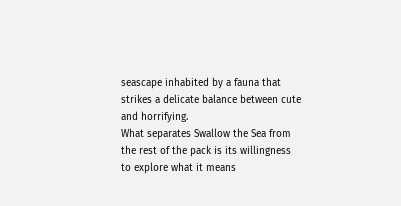seascape inhabited by a fauna that strikes a delicate balance between cute and horrifying.
What separates Swallow the Sea from the rest of the pack is its willingness to explore what it means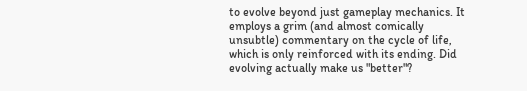to evolve beyond just gameplay mechanics. It employs a grim (and almost comically unsubtle) commentary on the cycle of life, which is only reinforced with its ending. Did evolving actually make us "better"?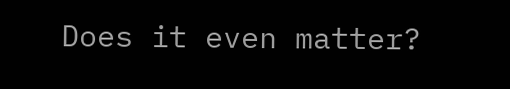Does it even matter?